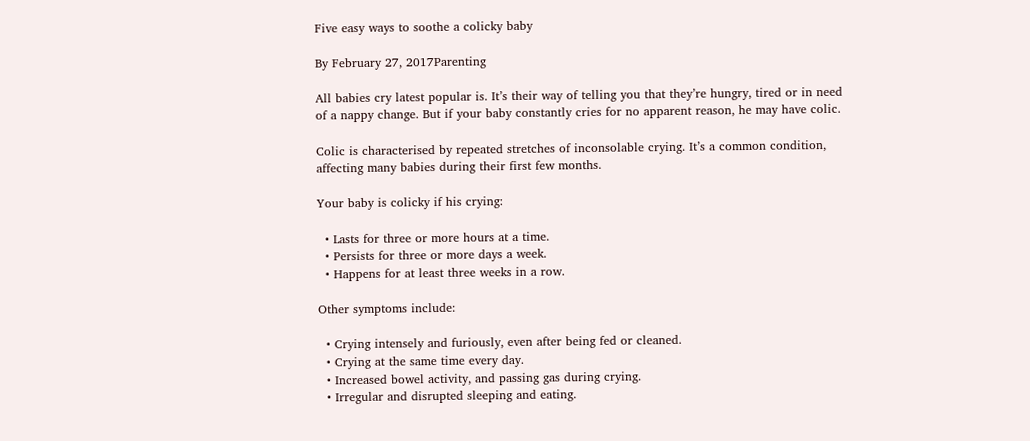Five easy ways to soothe a colicky baby

By February 27, 2017Parenting

All babies cry latest popular is. It’s their way of telling you that they’re hungry, tired or in need of a nappy change. But if your baby constantly cries for no apparent reason, he may have colic.

Colic is characterised by repeated stretches of inconsolable crying. It’s a common condition, affecting many babies during their first few months.

Your baby is colicky if his crying:

  • Lasts for three or more hours at a time.
  • Persists for three or more days a week.
  • Happens for at least three weeks in a row.

Other symptoms include:

  • Crying intensely and furiously, even after being fed or cleaned.
  • Crying at the same time every day.
  • Increased bowel activity, and passing gas during crying.
  • Irregular and disrupted sleeping and eating.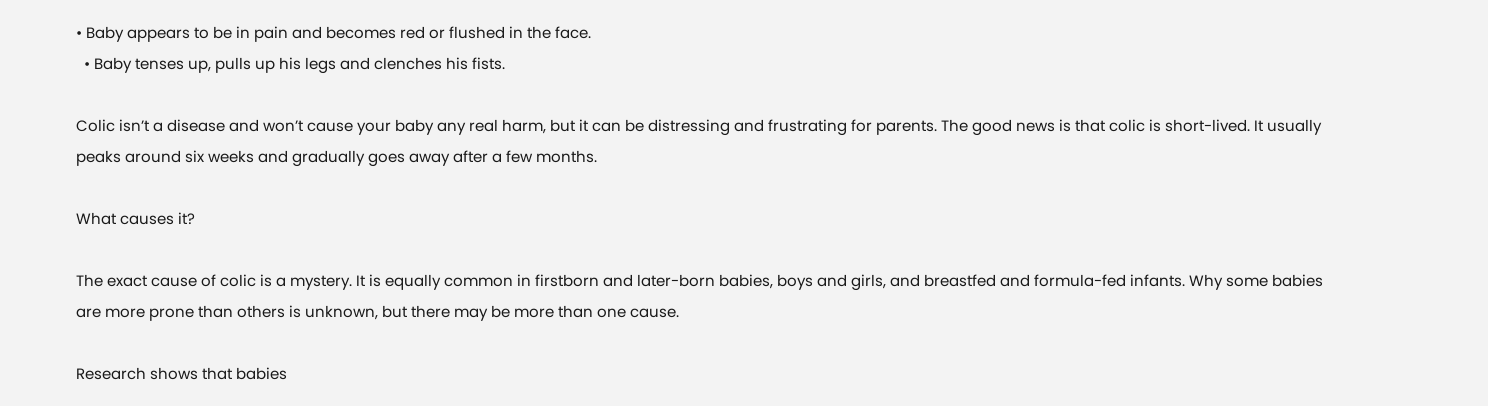• Baby appears to be in pain and becomes red or flushed in the face.
  • Baby tenses up, pulls up his legs and clenches his fists.

Colic isn’t a disease and won’t cause your baby any real harm, but it can be distressing and frustrating for parents. The good news is that colic is short-lived. It usually peaks around six weeks and gradually goes away after a few months.

What causes it?

The exact cause of colic is a mystery. It is equally common in firstborn and later-born babies, boys and girls, and breastfed and formula-fed infants. Why some babies are more prone than others is unknown, but there may be more than one cause.

Research shows that babies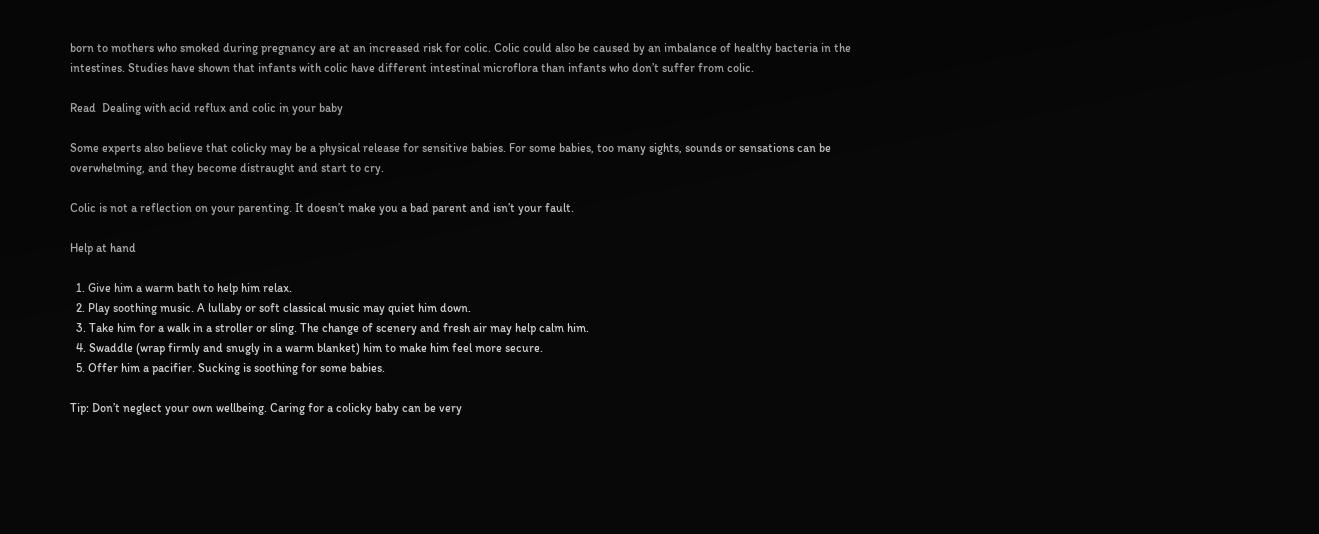born to mothers who smoked during pregnancy are at an increased risk for colic. Colic could also be caused by an imbalance of healthy bacteria in the intestines. Studies have shown that infants with colic have different intestinal microflora than infants who don’t suffer from colic.

Read  Dealing with acid reflux and colic in your baby

Some experts also believe that colicky may be a physical release for sensitive babies. For some babies, too many sights, sounds or sensations can be overwhelming, and they become distraught and start to cry.

Colic is not a reflection on your parenting. It doesn’t make you a bad parent and isn’t your fault.

Help at hand

  1. Give him a warm bath to help him relax.
  2. Play soothing music. A lullaby or soft classical music may quiet him down.
  3. Take him for a walk in a stroller or sling. The change of scenery and fresh air may help calm him.
  4. Swaddle (wrap firmly and snugly in a warm blanket) him to make him feel more secure.
  5. Offer him a pacifier. Sucking is soothing for some babies.

Tip: Don’t neglect your own wellbeing. Caring for a colicky baby can be very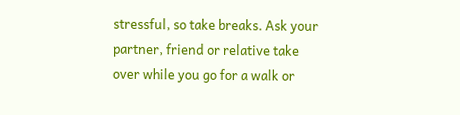stressful, so take breaks. Ask your partner, friend or relative take over while you go for a walk or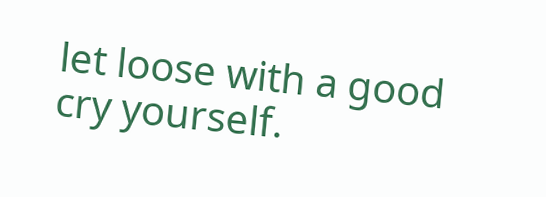let loose with a good cry yourself.